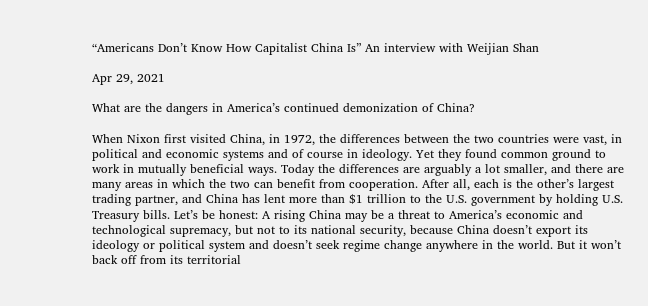“Americans Don’t Know How Capitalist China Is” An interview with Weijian Shan

Apr 29, 2021

What are the dangers in America’s continued demonization of China?

When Nixon first visited China, in 1972, the differences between the two countries were vast, in political and economic systems and of course in ideology. Yet they found common ground to work in mutually beneficial ways. Today the differences are arguably a lot smaller, and there are many areas in which the two can benefit from cooperation. After all, each is the other’s largest trading partner, and China has lent more than $1 trillion to the U.S. government by holding U.S. Treasury bills. Let’s be honest: A rising China may be a threat to America’s economic and technological supremacy, but not to its national security, because China doesn’t export its ideology or political system and doesn’t seek regime change anywhere in the world. But it won’t back off from its territorial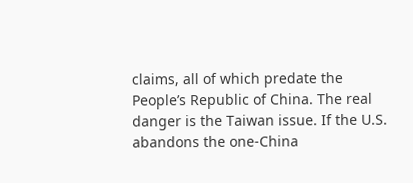claims, all of which predate the People’s Republic of China. The real danger is the Taiwan issue. If the U.S. abandons the one-China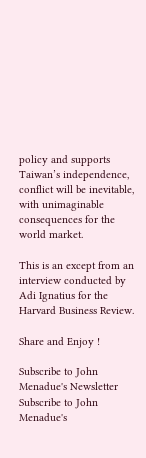policy and supports Taiwan’s independence, conflict will be inevitable, with unimaginable consequences for the world market.

This is an except from an interview conducted by Adi Ignatius for the Harvard Business Review.

Share and Enjoy !

Subscribe to John Menadue's Newsletter
Subscribe to John Menadue's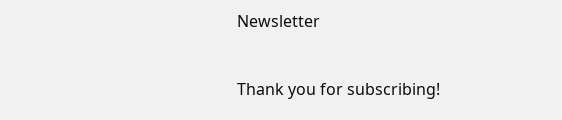Newsletter


Thank you for subscribing!